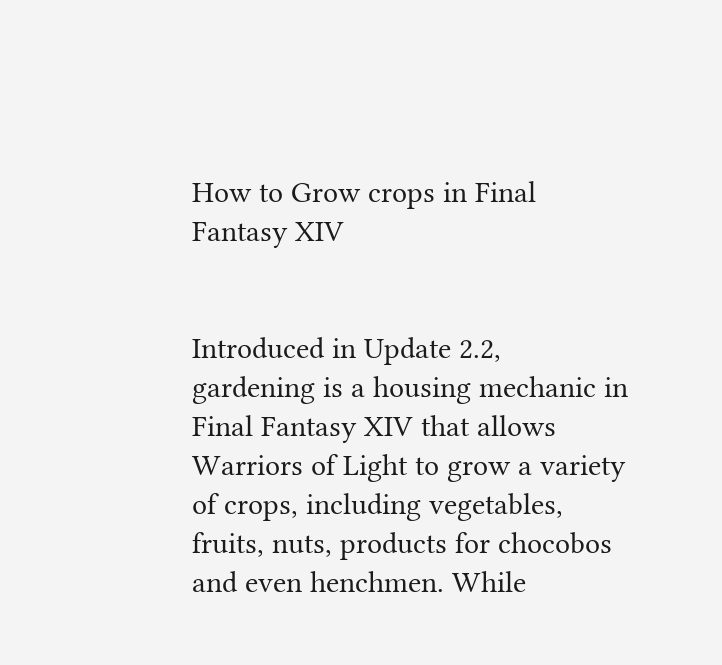How to Grow crops in Final Fantasy XIV


Introduced in Update 2.2, gardening is a housing mechanic in Final Fantasy XIV that allows Warriors of Light to grow a variety of crops, including vegetables, fruits, nuts, products for chocobos and even henchmen. While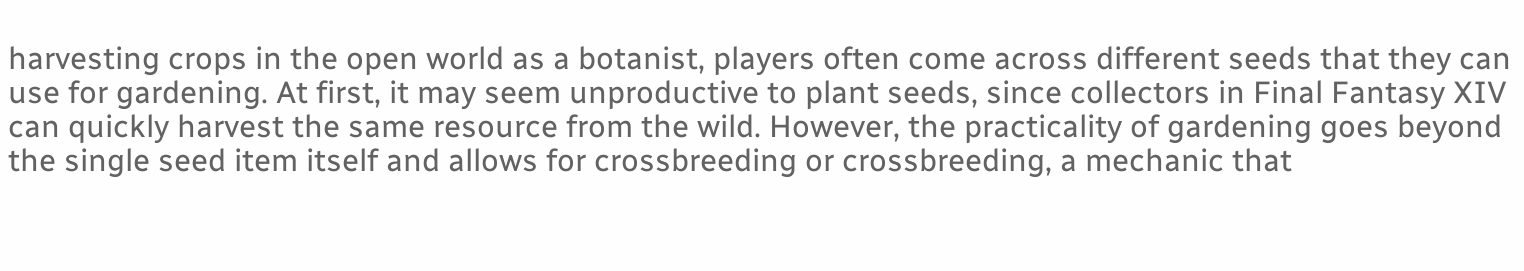harvesting crops in the open world as a botanist, players often come across different seeds that they can use for gardening. At first, it may seem unproductive to plant seeds, since collectors in Final Fantasy XIV can quickly harvest the same resource from the wild. However, the practicality of gardening goes beyond the single seed item itself and allows for crossbreeding or crossbreeding, a mechanic that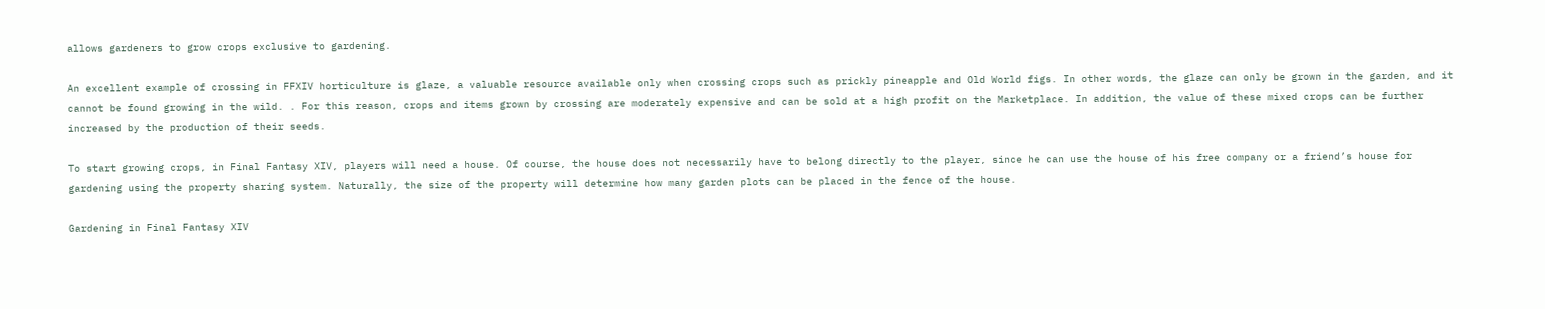allows gardeners to grow crops exclusive to gardening.

An excellent example of crossing in FFXIV horticulture is glaze, a valuable resource available only when crossing crops such as prickly pineapple and Old World figs. In other words, the glaze can only be grown in the garden, and it cannot be found growing in the wild. . For this reason, crops and items grown by crossing are moderately expensive and can be sold at a high profit on the Marketplace. In addition, the value of these mixed crops can be further increased by the production of their seeds.

To start growing crops, in Final Fantasy XIV, players will need a house. Of course, the house does not necessarily have to belong directly to the player, since he can use the house of his free company or a friend’s house for gardening using the property sharing system. Naturally, the size of the property will determine how many garden plots can be placed in the fence of the house.

Gardening in Final Fantasy XIV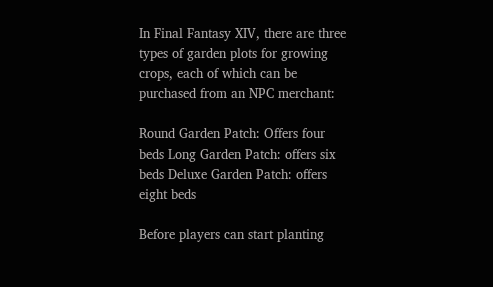In Final Fantasy XIV, there are three types of garden plots for growing crops, each of which can be purchased from an NPC merchant:

Round Garden Patch: Offers four beds Long Garden Patch: offers six beds Deluxe Garden Patch: offers eight beds

Before players can start planting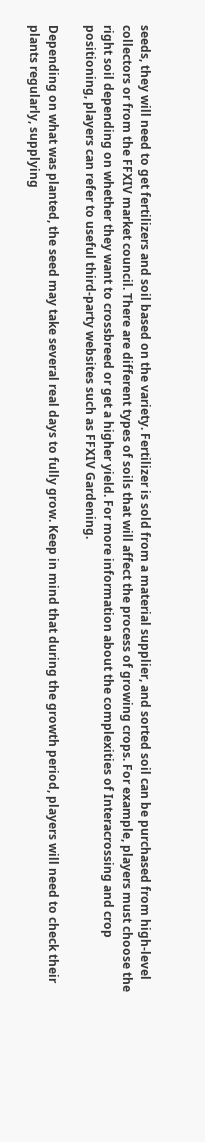seeds, they will need to get fertilizers and soil based on the variety. Fertilizer is sold from a material supplier, and sorted soil can be purchased from high-level collectors or from the FFXIV market council. There are different types of soils that will affect the process of growing crops. For example, players must choose the right soil depending on whether they want to crossbreed or get a higher yield. For more information about the complexities of Interacrossing and crop positioning, players can refer to useful third-party websites such as FFXIV Gardening.

Depending on what was planted, the seed may take several real days to fully grow. Keep in mind that during the growth period, players will need to check their plants regularly, supplying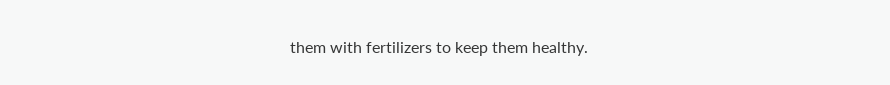them with fertilizers to keep them healthy.